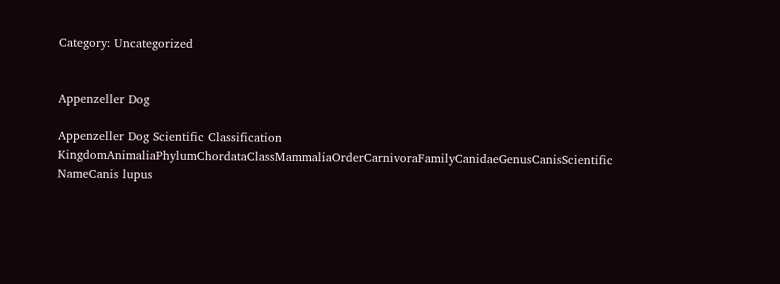Category: Uncategorized


Appenzeller Dog

Appenzeller Dog Scientific Classification KingdomAnimaliaPhylumChordataClassMammaliaOrderCarnivoraFamilyCanidaeGenusCanisScientific NameCanis lupus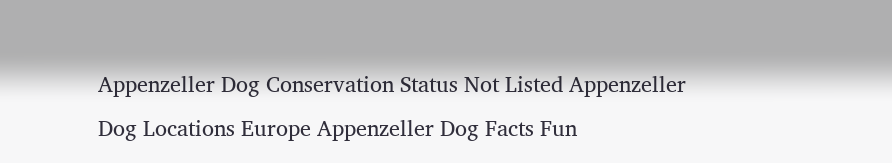Appenzeller Dog Conservation Status Not Listed Appenzeller Dog Locations Europe Appenzeller Dog Facts Fun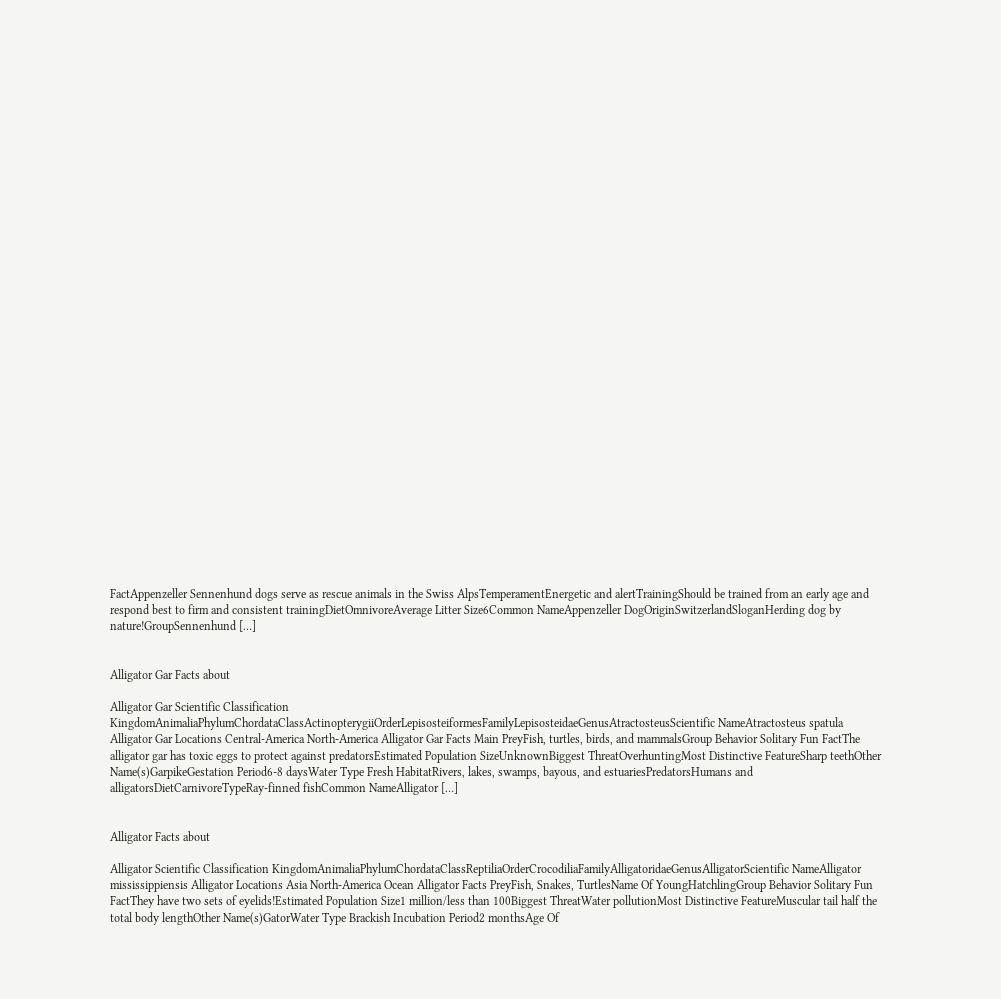FactAppenzeller Sennenhund dogs serve as rescue animals in the Swiss AlpsTemperamentEnergetic and alertTrainingShould be trained from an early age and respond best to firm and consistent trainingDietOmnivoreAverage Litter Size6Common NameAppenzeller DogOriginSwitzerlandSloganHerding dog by nature!GroupSennenhund […]


Alligator Gar Facts about

Alligator Gar Scientific Classification KingdomAnimaliaPhylumChordataClassActinopterygiiOrderLepisosteiformesFamilyLepisosteidaeGenusAtractosteusScientific NameAtractosteus spatula Alligator Gar Locations Central-America North-America Alligator Gar Facts Main PreyFish, turtles, birds, and mammalsGroup Behavior Solitary Fun FactThe alligator gar has toxic eggs to protect against predatorsEstimated Population SizeUnknownBiggest ThreatOverhuntingMost Distinctive FeatureSharp teethOther Name(s)GarpikeGestation Period6-8 daysWater Type Fresh HabitatRivers, lakes, swamps, bayous, and estuariesPredatorsHumans and alligatorsDietCarnivoreTypeRay-finned fishCommon NameAlligator […]


Alligator Facts about

Alligator Scientific Classification KingdomAnimaliaPhylumChordataClassReptiliaOrderCrocodiliaFamilyAlligatoridaeGenusAlligatorScientific NameAlligator mississippiensis Alligator Locations Asia North-America Ocean Alligator Facts PreyFish, Snakes, TurtlesName Of YoungHatchlingGroup Behavior Solitary Fun FactThey have two sets of eyelids!Estimated Population Size1 million/less than 100Biggest ThreatWater pollutionMost Distinctive FeatureMuscular tail half the total body lengthOther Name(s)GatorWater Type Brackish Incubation Period2 monthsAge Of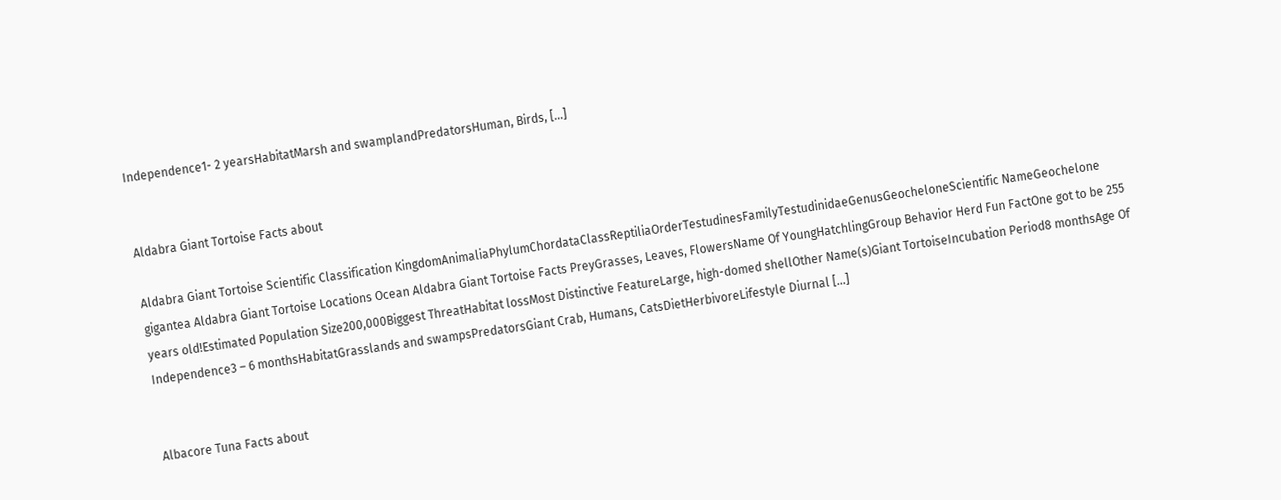Independence1- 2 yearsHabitatMarsh and swamplandPredatorsHuman, Birds, […]


Aldabra Giant Tortoise Facts about

Aldabra Giant Tortoise Scientific Classification KingdomAnimaliaPhylumChordataClassReptiliaOrderTestudinesFamilyTestudinidaeGenusGeocheloneScientific NameGeochelone gigantea Aldabra Giant Tortoise Locations Ocean Aldabra Giant Tortoise Facts PreyGrasses, Leaves, FlowersName Of YoungHatchlingGroup Behavior Herd Fun FactOne got to be 255 years old!Estimated Population Size200,000Biggest ThreatHabitat lossMost Distinctive FeatureLarge, high-domed shellOther Name(s)Giant TortoiseIncubation Period8 monthsAge Of Independence3 – 6 monthsHabitatGrasslands and swampsPredatorsGiant Crab, Humans, CatsDietHerbivoreLifestyle Diurnal […]


Albacore Tuna Facts about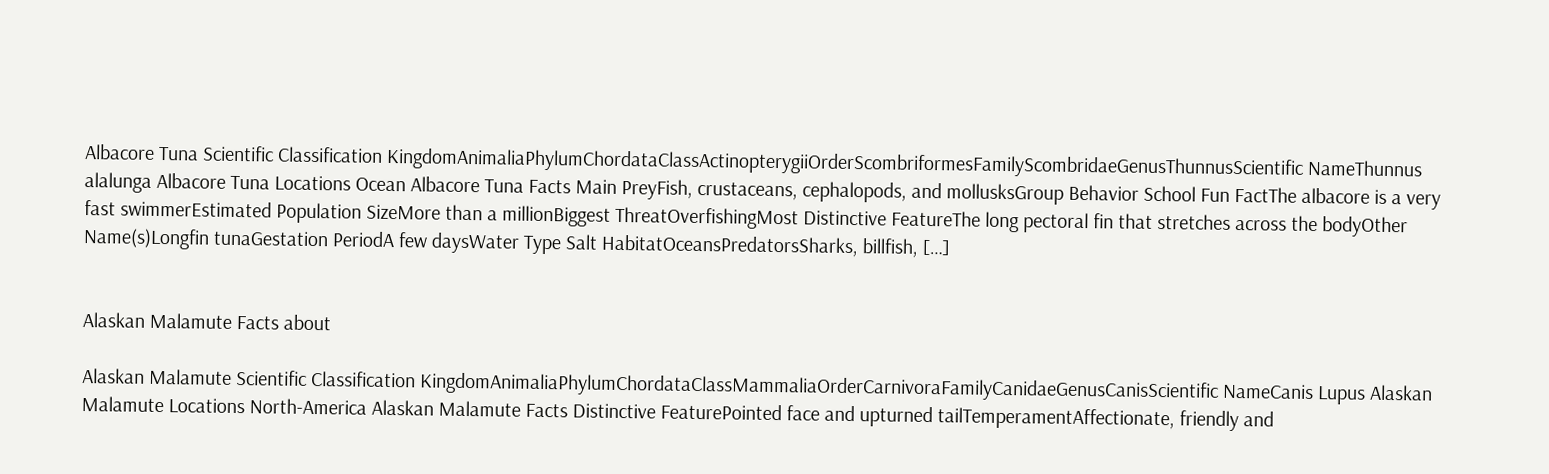Albacore Tuna Scientific Classification KingdomAnimaliaPhylumChordataClassActinopterygiiOrderScombriformesFamilyScombridaeGenusThunnusScientific NameThunnus alalunga Albacore Tuna Locations Ocean Albacore Tuna Facts Main PreyFish, crustaceans, cephalopods, and mollusksGroup Behavior School Fun FactThe albacore is a very fast swimmerEstimated Population SizeMore than a millionBiggest ThreatOverfishingMost Distinctive FeatureThe long pectoral fin that stretches across the bodyOther Name(s)Longfin tunaGestation PeriodA few daysWater Type Salt HabitatOceansPredatorsSharks, billfish, […]


Alaskan Malamute Facts about

Alaskan Malamute Scientific Classification KingdomAnimaliaPhylumChordataClassMammaliaOrderCarnivoraFamilyCanidaeGenusCanisScientific NameCanis Lupus Alaskan Malamute Locations North-America Alaskan Malamute Facts Distinctive FeaturePointed face and upturned tailTemperamentAffectionate, friendly and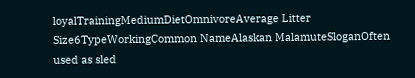loyalTrainingMediumDietOmnivoreAverage Litter Size6TypeWorkingCommon NameAlaskan MalamuteSloganOften used as sled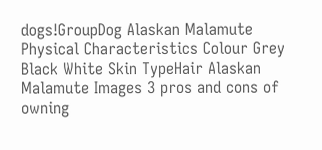dogs!GroupDog Alaskan Malamute Physical Characteristics Colour Grey Black White Skin TypeHair Alaskan Malamute Images 3 pros and cons of owning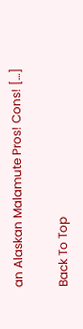an Alaskan Malamute Pros! Cons! […]

Back To Top